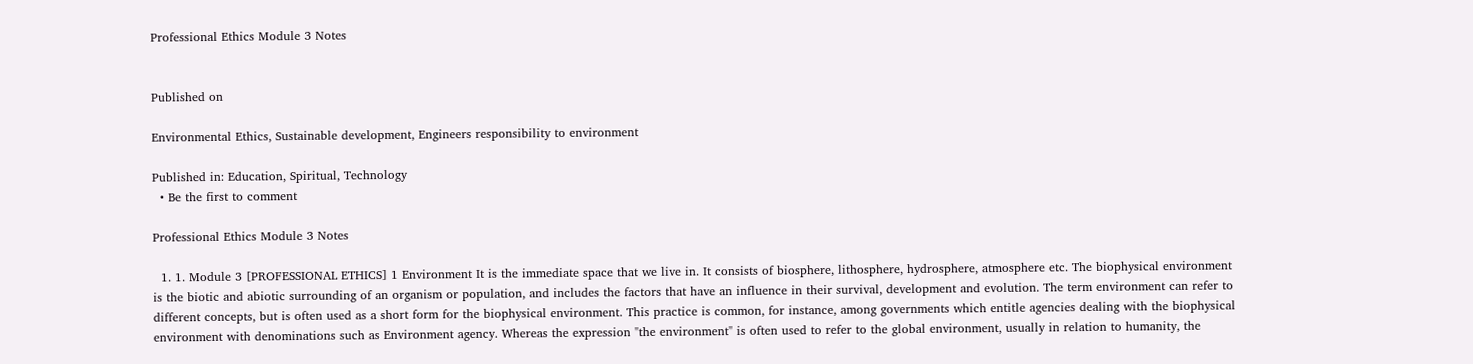Professional Ethics Module 3 Notes


Published on

Environmental Ethics, Sustainable development, Engineers responsibility to environment

Published in: Education, Spiritual, Technology
  • Be the first to comment

Professional Ethics Module 3 Notes

  1. 1. Module 3 [PROFESSIONAL ETHICS] 1 Environment It is the immediate space that we live in. It consists of biosphere, lithosphere, hydrosphere, atmosphere etc. The biophysical environment is the biotic and abiotic surrounding of an organism or population, and includes the factors that have an influence in their survival, development and evolution. The term environment can refer to different concepts, but is often used as a short form for the biophysical environment. This practice is common, for instance, among governments which entitle agencies dealing with the biophysical environment with denominations such as Environment agency. Whereas the expression "the environment" is often used to refer to the global environment, usually in relation to humanity, the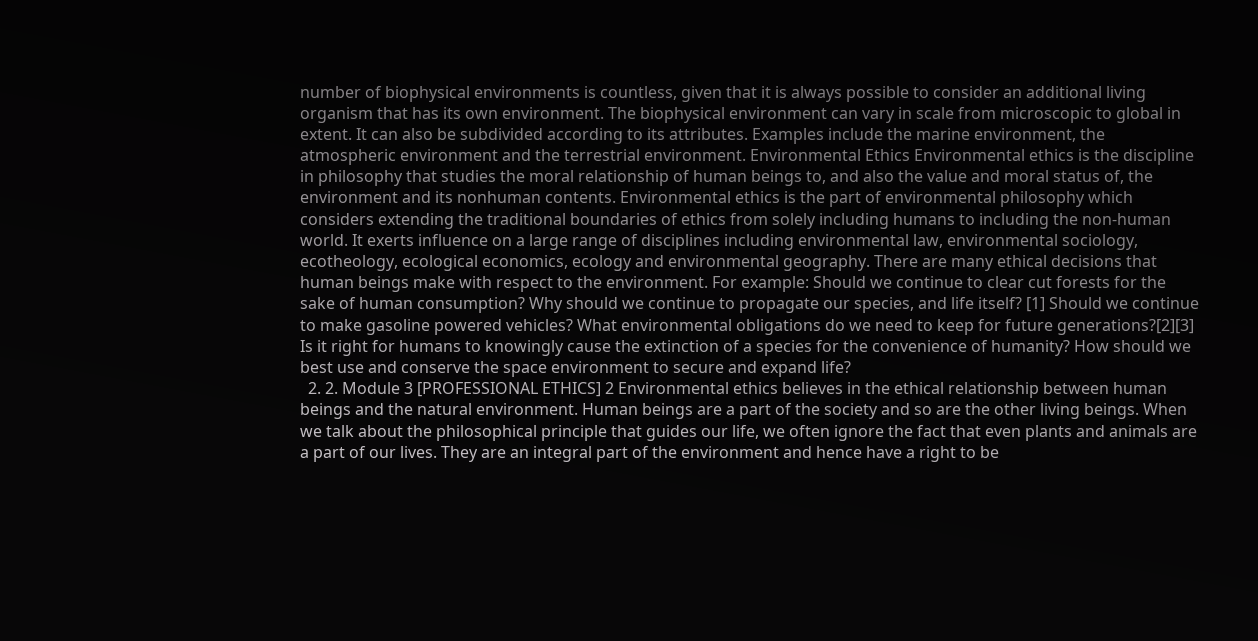number of biophysical environments is countless, given that it is always possible to consider an additional living organism that has its own environment. The biophysical environment can vary in scale from microscopic to global in extent. It can also be subdivided according to its attributes. Examples include the marine environment, the atmospheric environment and the terrestrial environment. Environmental Ethics Environmental ethics is the discipline in philosophy that studies the moral relationship of human beings to, and also the value and moral status of, the environment and its nonhuman contents. Environmental ethics is the part of environmental philosophy which considers extending the traditional boundaries of ethics from solely including humans to including the non-human world. It exerts influence on a large range of disciplines including environmental law, environmental sociology, ecotheology, ecological economics, ecology and environmental geography. There are many ethical decisions that human beings make with respect to the environment. For example: Should we continue to clear cut forests for the sake of human consumption? Why should we continue to propagate our species, and life itself? [1] Should we continue to make gasoline powered vehicles? What environmental obligations do we need to keep for future generations?[2][3] Is it right for humans to knowingly cause the extinction of a species for the convenience of humanity? How should we best use and conserve the space environment to secure and expand life?
  2. 2. Module 3 [PROFESSIONAL ETHICS] 2 Environmental ethics believes in the ethical relationship between human beings and the natural environment. Human beings are a part of the society and so are the other living beings. When we talk about the philosophical principle that guides our life, we often ignore the fact that even plants and animals are a part of our lives. They are an integral part of the environment and hence have a right to be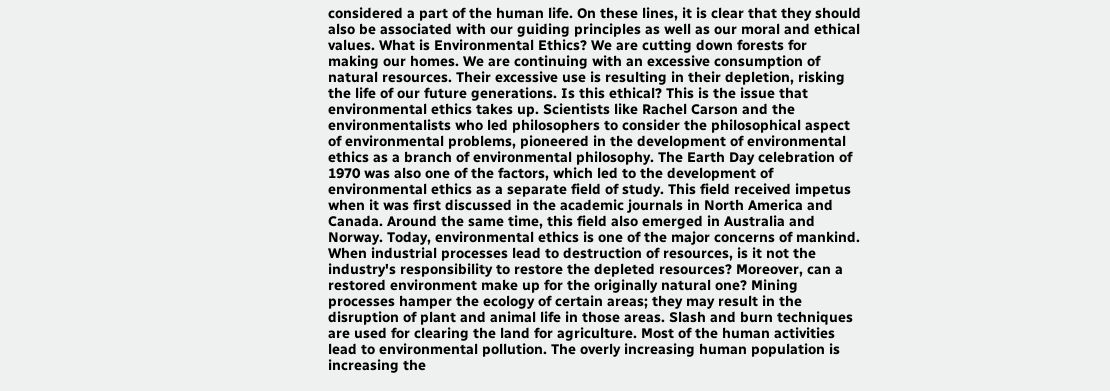considered a part of the human life. On these lines, it is clear that they should also be associated with our guiding principles as well as our moral and ethical values. What is Environmental Ethics? We are cutting down forests for making our homes. We are continuing with an excessive consumption of natural resources. Their excessive use is resulting in their depletion, risking the life of our future generations. Is this ethical? This is the issue that environmental ethics takes up. Scientists like Rachel Carson and the environmentalists who led philosophers to consider the philosophical aspect of environmental problems, pioneered in the development of environmental ethics as a branch of environmental philosophy. The Earth Day celebration of 1970 was also one of the factors, which led to the development of environmental ethics as a separate field of study. This field received impetus when it was first discussed in the academic journals in North America and Canada. Around the same time, this field also emerged in Australia and Norway. Today, environmental ethics is one of the major concerns of mankind. When industrial processes lead to destruction of resources, is it not the industry's responsibility to restore the depleted resources? Moreover, can a restored environment make up for the originally natural one? Mining processes hamper the ecology of certain areas; they may result in the disruption of plant and animal life in those areas. Slash and burn techniques are used for clearing the land for agriculture. Most of the human activities lead to environmental pollution. The overly increasing human population is increasing the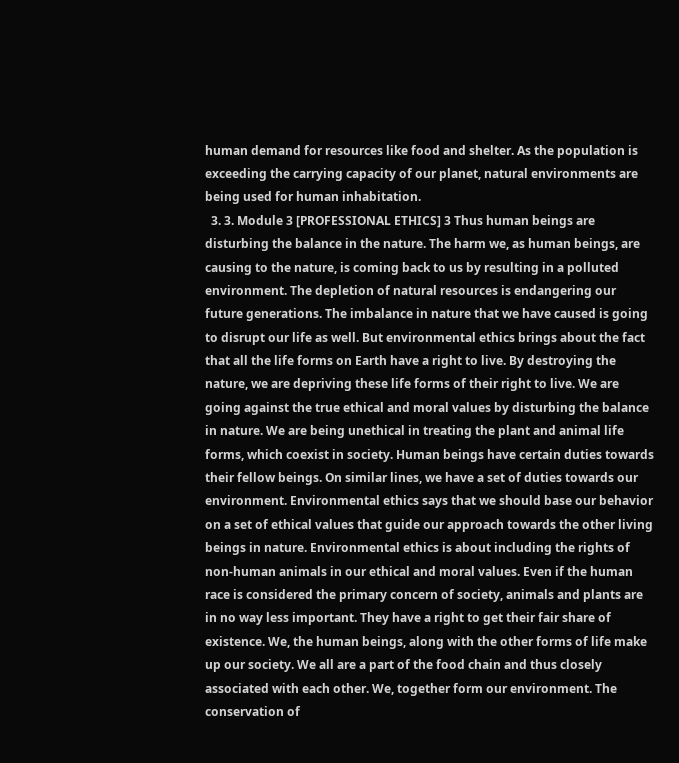human demand for resources like food and shelter. As the population is exceeding the carrying capacity of our planet, natural environments are being used for human inhabitation.
  3. 3. Module 3 [PROFESSIONAL ETHICS] 3 Thus human beings are disturbing the balance in the nature. The harm we, as human beings, are causing to the nature, is coming back to us by resulting in a polluted environment. The depletion of natural resources is endangering our future generations. The imbalance in nature that we have caused is going to disrupt our life as well. But environmental ethics brings about the fact that all the life forms on Earth have a right to live. By destroying the nature, we are depriving these life forms of their right to live. We are going against the true ethical and moral values by disturbing the balance in nature. We are being unethical in treating the plant and animal life forms, which coexist in society. Human beings have certain duties towards their fellow beings. On similar lines, we have a set of duties towards our environment. Environmental ethics says that we should base our behavior on a set of ethical values that guide our approach towards the other living beings in nature. Environmental ethics is about including the rights of non-human animals in our ethical and moral values. Even if the human race is considered the primary concern of society, animals and plants are in no way less important. They have a right to get their fair share of existence. We, the human beings, along with the other forms of life make up our society. We all are a part of the food chain and thus closely associated with each other. We, together form our environment. The conservation of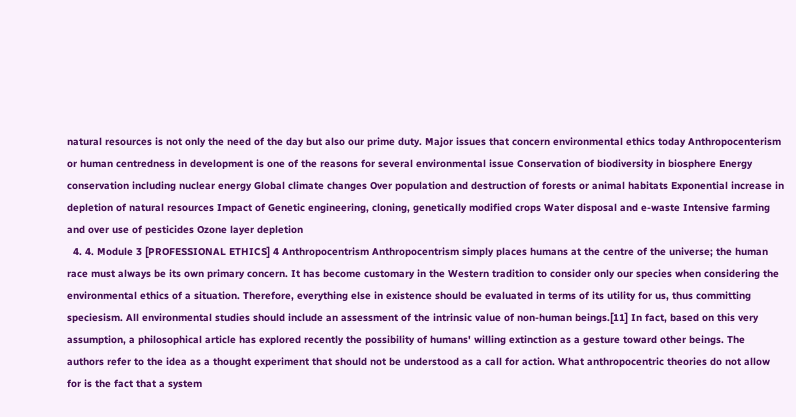natural resources is not only the need of the day but also our prime duty. Major issues that concern environmental ethics today Anthropocenterism or human centredness in development is one of the reasons for several environmental issue Conservation of biodiversity in biosphere Energy conservation including nuclear energy Global climate changes Over population and destruction of forests or animal habitats Exponential increase in depletion of natural resources Impact of Genetic engineering, cloning, genetically modified crops Water disposal and e-waste Intensive farming and over use of pesticides Ozone layer depletion
  4. 4. Module 3 [PROFESSIONAL ETHICS] 4 Anthropocentrism Anthropocentrism simply places humans at the centre of the universe; the human race must always be its own primary concern. It has become customary in the Western tradition to consider only our species when considering the environmental ethics of a situation. Therefore, everything else in existence should be evaluated in terms of its utility for us, thus committing speciesism. All environmental studies should include an assessment of the intrinsic value of non-human beings.[11] In fact, based on this very assumption, a philosophical article has explored recently the possibility of humans' willing extinction as a gesture toward other beings. The authors refer to the idea as a thought experiment that should not be understood as a call for action. What anthropocentric theories do not allow for is the fact that a system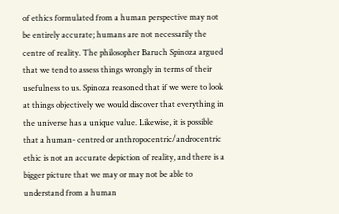of ethics formulated from a human perspective may not be entirely accurate; humans are not necessarily the centre of reality. The philosopher Baruch Spinoza argued that we tend to assess things wrongly in terms of their usefulness to us. Spinoza reasoned that if we were to look at things objectively we would discover that everything in the universe has a unique value. Likewise, it is possible that a human- centred or anthropocentric/androcentric ethic is not an accurate depiction of reality, and there is a bigger picture that we may or may not be able to understand from a human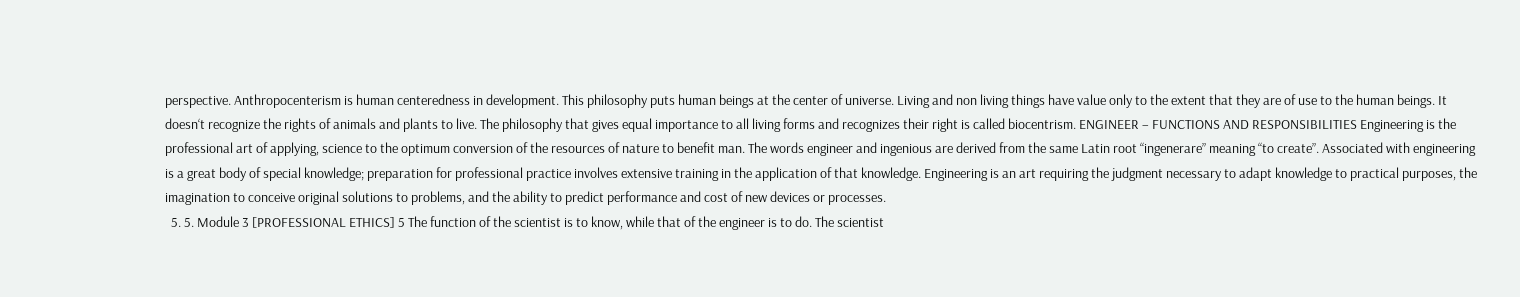perspective. Anthropocenterism is human centeredness in development. This philosophy puts human beings at the center of universe. Living and non living things have value only to the extent that they are of use to the human beings. It doesn‘t recognize the rights of animals and plants to live. The philosophy that gives equal importance to all living forms and recognizes their right is called biocentrism. ENGINEER – FUNCTIONS AND RESPONSIBILITIES Engineering is the professional art of applying, science to the optimum conversion of the resources of nature to benefit man. The words engineer and ingenious are derived from the same Latin root “ingenerare” meaning “to create”. Associated with engineering is a great body of special knowledge; preparation for professional practice involves extensive training in the application of that knowledge. Engineering is an art requiring the judgment necessary to adapt knowledge to practical purposes, the imagination to conceive original solutions to problems, and the ability to predict performance and cost of new devices or processes.
  5. 5. Module 3 [PROFESSIONAL ETHICS] 5 The function of the scientist is to know, while that of the engineer is to do. The scientist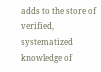adds to the store of verified, systematized knowledge of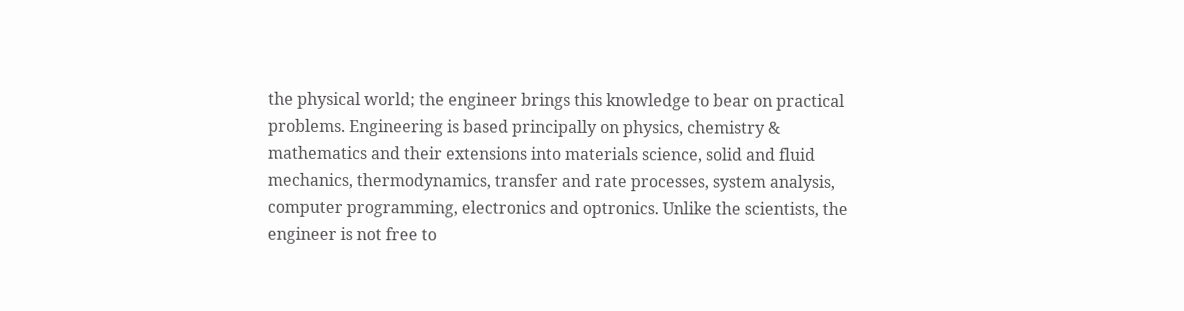the physical world; the engineer brings this knowledge to bear on practical problems. Engineering is based principally on physics, chemistry & mathematics and their extensions into materials science, solid and fluid mechanics, thermodynamics, transfer and rate processes, system analysis, computer programming, electronics and optronics. Unlike the scientists, the engineer is not free to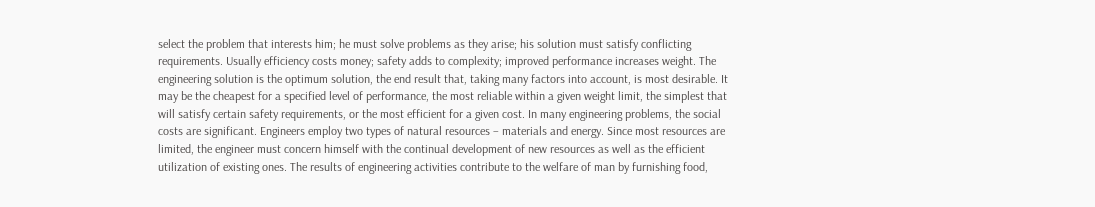select the problem that interests him; he must solve problems as they arise; his solution must satisfy conflicting requirements. Usually efficiency costs money; safety adds to complexity; improved performance increases weight. The engineering solution is the optimum solution, the end result that, taking many factors into account, is most desirable. It may be the cheapest for a specified level of performance, the most reliable within a given weight limit, the simplest that will satisfy certain safety requirements, or the most efficient for a given cost. In many engineering problems, the social costs are significant. Engineers employ two types of natural resources – materials and energy. Since most resources are limited, the engineer must concern himself with the continual development of new resources as well as the efficient utilization of existing ones. The results of engineering activities contribute to the welfare of man by furnishing food,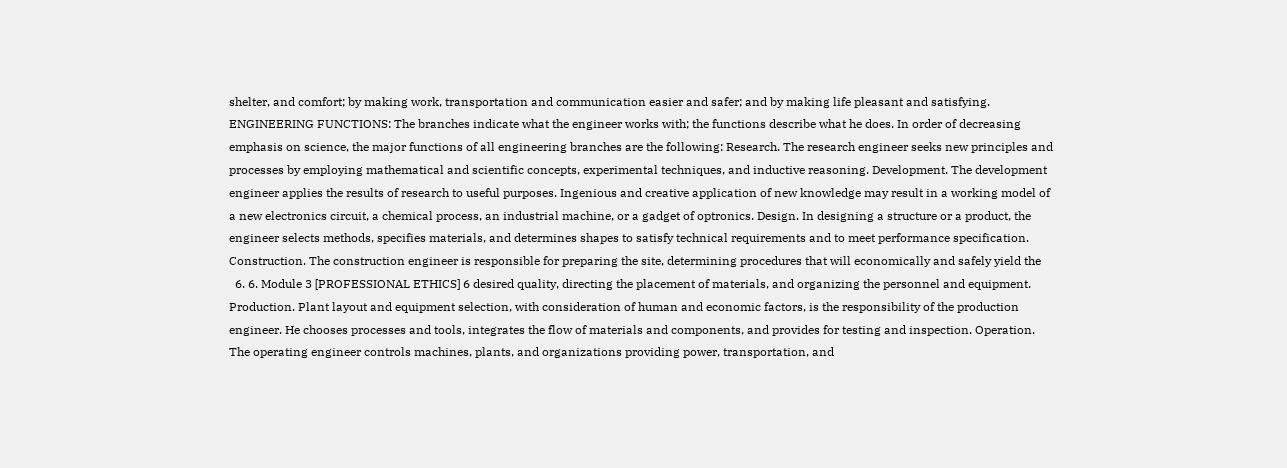shelter, and comfort; by making work, transportation and communication easier and safer; and by making life pleasant and satisfying. ENGINEERING FUNCTIONS: The branches indicate what the engineer works with; the functions describe what he does. In order of decreasing emphasis on science, the major functions of all engineering branches are the following: Research. The research engineer seeks new principles and processes by employing mathematical and scientific concepts, experimental techniques, and inductive reasoning. Development. The development engineer applies the results of research to useful purposes. Ingenious and creative application of new knowledge may result in a working model of a new electronics circuit, a chemical process, an industrial machine, or a gadget of optronics. Design. In designing a structure or a product, the engineer selects methods, specifies materials, and determines shapes to satisfy technical requirements and to meet performance specification. Construction. The construction engineer is responsible for preparing the site, determining procedures that will economically and safely yield the
  6. 6. Module 3 [PROFESSIONAL ETHICS] 6 desired quality, directing the placement of materials, and organizing the personnel and equipment. Production. Plant layout and equipment selection, with consideration of human and economic factors, is the responsibility of the production engineer. He chooses processes and tools, integrates the flow of materials and components, and provides for testing and inspection. Operation. The operating engineer controls machines, plants, and organizations providing power, transportation, and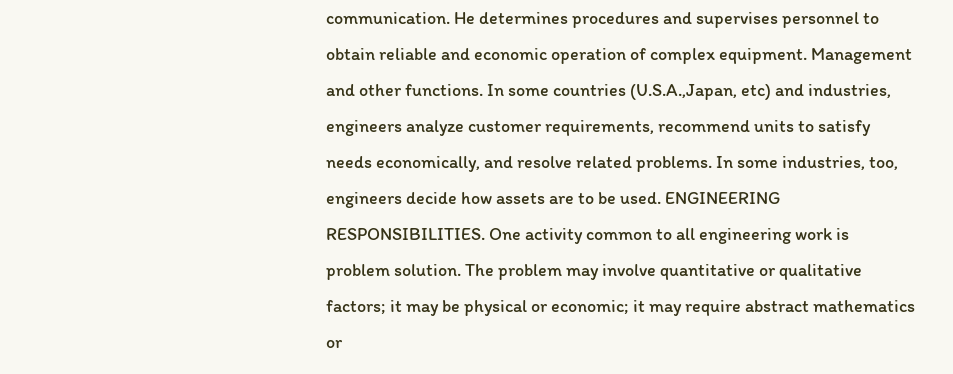communication. He determines procedures and supervises personnel to obtain reliable and economic operation of complex equipment. Management and other functions. In some countries (U.S.A.,Japan, etc) and industries, engineers analyze customer requirements, recommend units to satisfy needs economically, and resolve related problems. In some industries, too, engineers decide how assets are to be used. ENGINEERING RESPONSIBILITIES. One activity common to all engineering work is problem solution. The problem may involve quantitative or qualitative factors; it may be physical or economic; it may require abstract mathematics or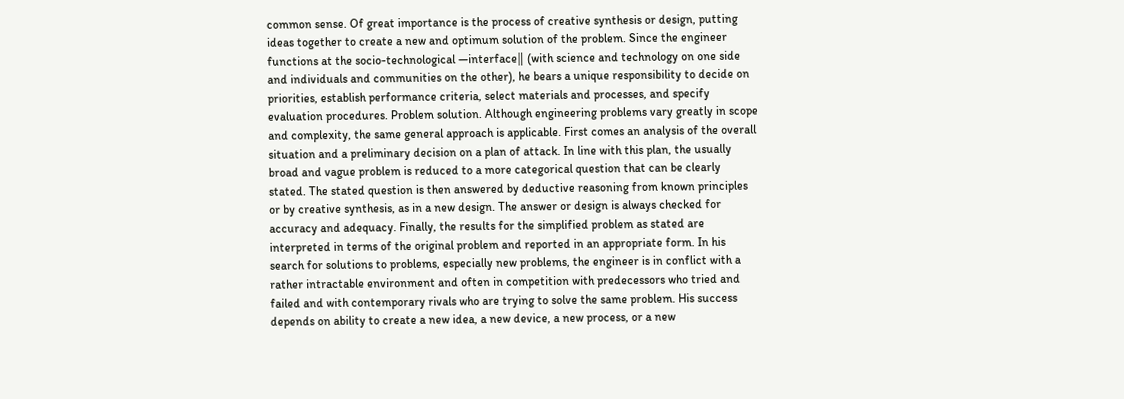common sense. Of great importance is the process of creative synthesis or design, putting ideas together to create a new and optimum solution of the problem. Since the engineer functions at the socio-technological ―interface‖ (with science and technology on one side and individuals and communities on the other), he bears a unique responsibility to decide on priorities, establish performance criteria, select materials and processes, and specify evaluation procedures. Problem solution. Although engineering problems vary greatly in scope and complexity, the same general approach is applicable. First comes an analysis of the overall situation and a preliminary decision on a plan of attack. In line with this plan, the usually broad and vague problem is reduced to a more categorical question that can be clearly stated. The stated question is then answered by deductive reasoning from known principles or by creative synthesis, as in a new design. The answer or design is always checked for accuracy and adequacy. Finally, the results for the simplified problem as stated are interpreted in terms of the original problem and reported in an appropriate form. In his search for solutions to problems, especially new problems, the engineer is in conflict with a rather intractable environment and often in competition with predecessors who tried and failed and with contemporary rivals who are trying to solve the same problem. His success depends on ability to create a new idea, a new device, a new process, or a new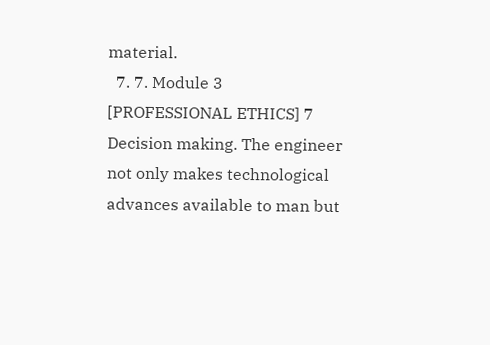material.
  7. 7. Module 3 [PROFESSIONAL ETHICS] 7 Decision making. The engineer not only makes technological advances available to man but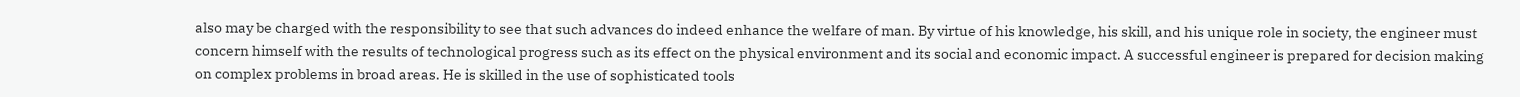also may be charged with the responsibility to see that such advances do indeed enhance the welfare of man. By virtue of his knowledge, his skill, and his unique role in society, the engineer must concern himself with the results of technological progress such as its effect on the physical environment and its social and economic impact. A successful engineer is prepared for decision making on complex problems in broad areas. He is skilled in the use of sophisticated tools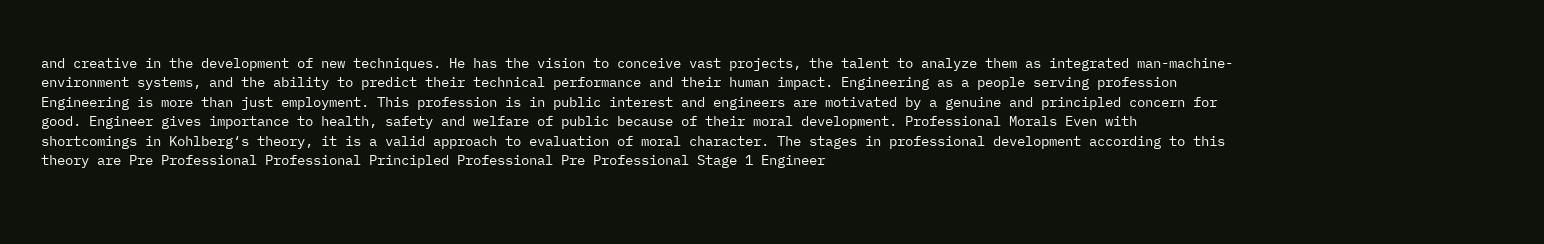and creative in the development of new techniques. He has the vision to conceive vast projects, the talent to analyze them as integrated man-machine-environment systems, and the ability to predict their technical performance and their human impact. Engineering as a people serving profession Engineering is more than just employment. This profession is in public interest and engineers are motivated by a genuine and principled concern for good. Engineer gives importance to health, safety and welfare of public because of their moral development. Professional Morals Even with shortcomings in Kohlberg‘s theory, it is a valid approach to evaluation of moral character. The stages in professional development according to this theory are Pre Professional Professional Principled Professional Pre Professional Stage 1 Engineer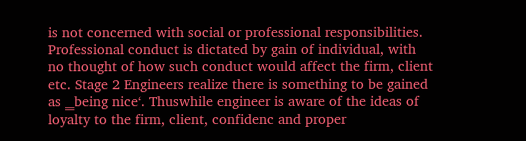is not concerned with social or professional responsibilities. Professional conduct is dictated by gain of individual, with no thought of how such conduct would affect the firm, client etc. Stage 2 Engineers realize there is something to be gained as ‗being nice‘. Thuswhile engineer is aware of the ideas of loyalty to the firm, client, confidenc and proper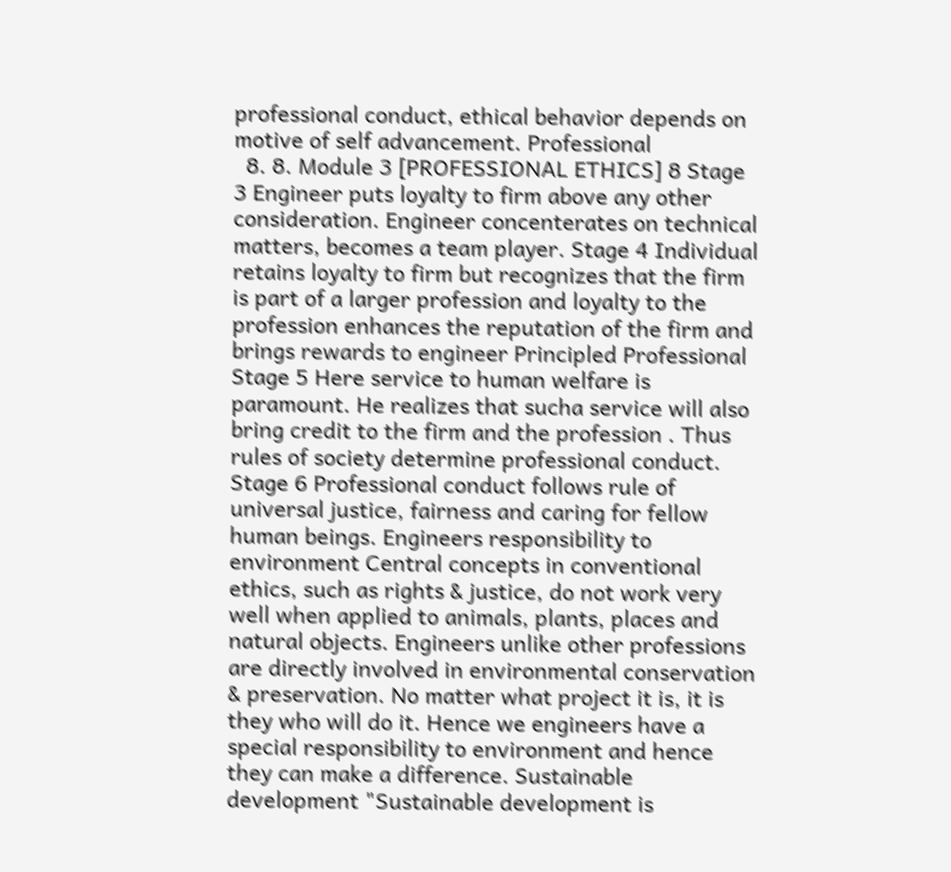professional conduct, ethical behavior depends on motive of self advancement. Professional
  8. 8. Module 3 [PROFESSIONAL ETHICS] 8 Stage 3 Engineer puts loyalty to firm above any other consideration. Engineer concenterates on technical matters, becomes a team player. Stage 4 Individual retains loyalty to firm but recognizes that the firm is part of a larger profession and loyalty to the profession enhances the reputation of the firm and brings rewards to engineer Principled Professional Stage 5 Here service to human welfare is paramount. He realizes that sucha service will also bring credit to the firm and the profession . Thus rules of society determine professional conduct. Stage 6 Professional conduct follows rule of universal justice, fairness and caring for fellow human beings. Engineers responsibility to environment Central concepts in conventional ethics, such as rights & justice, do not work very well when applied to animals, plants, places and natural objects. Engineers unlike other professions are directly involved in environmental conservation & preservation. No matter what project it is, it is they who will do it. Hence we engineers have a special responsibility to environment and hence they can make a difference. Sustainable development "Sustainable development is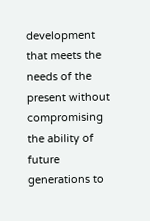development that meets the needs of the present without compromising the ability of future generations to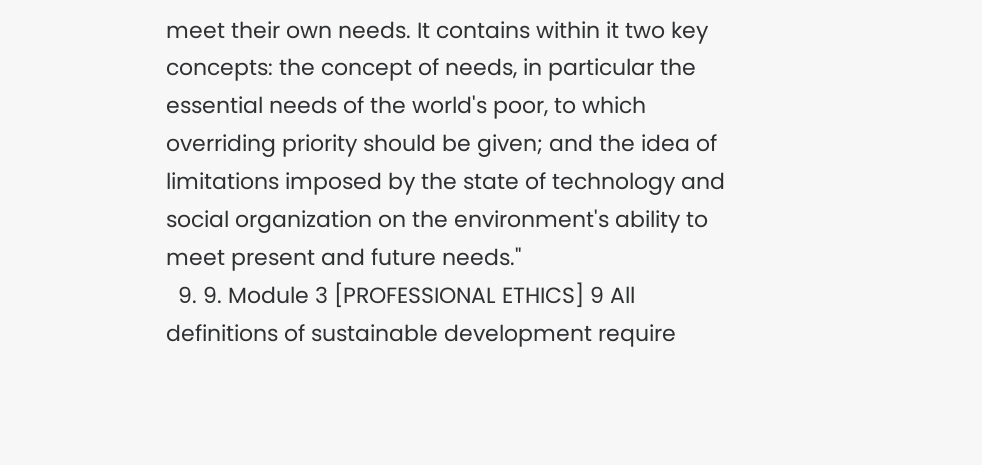meet their own needs. It contains within it two key concepts: the concept of needs, in particular the essential needs of the world's poor, to which overriding priority should be given; and the idea of limitations imposed by the state of technology and social organization on the environment's ability to meet present and future needs."
  9. 9. Module 3 [PROFESSIONAL ETHICS] 9 All definitions of sustainable development require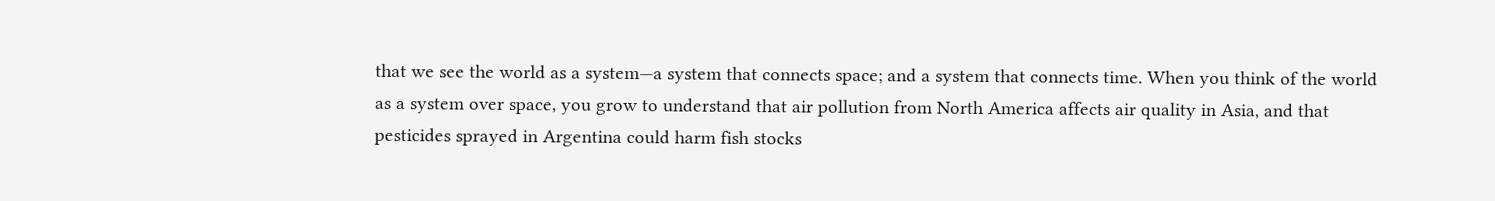that we see the world as a system—a system that connects space; and a system that connects time. When you think of the world as a system over space, you grow to understand that air pollution from North America affects air quality in Asia, and that pesticides sprayed in Argentina could harm fish stocks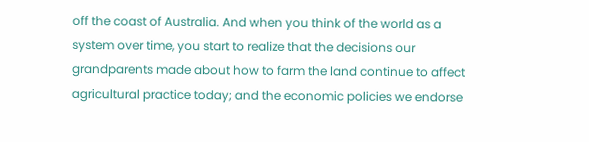off the coast of Australia. And when you think of the world as a system over time, you start to realize that the decisions our grandparents made about how to farm the land continue to affect agricultural practice today; and the economic policies we endorse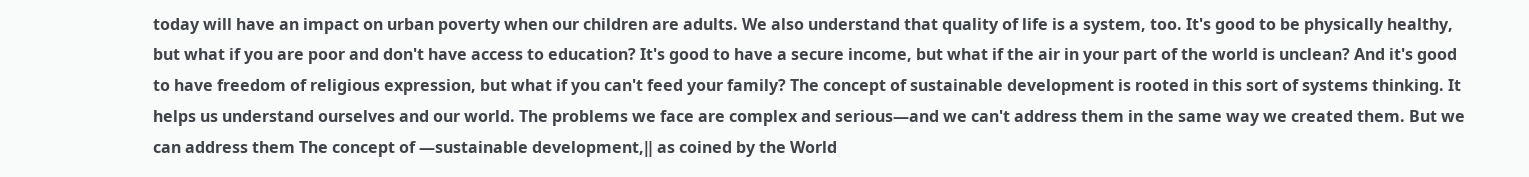today will have an impact on urban poverty when our children are adults. We also understand that quality of life is a system, too. It's good to be physically healthy, but what if you are poor and don't have access to education? It's good to have a secure income, but what if the air in your part of the world is unclean? And it's good to have freedom of religious expression, but what if you can't feed your family? The concept of sustainable development is rooted in this sort of systems thinking. It helps us understand ourselves and our world. The problems we face are complex and serious—and we can't address them in the same way we created them. But we can address them The concept of ―sustainable development,‖ as coined by the World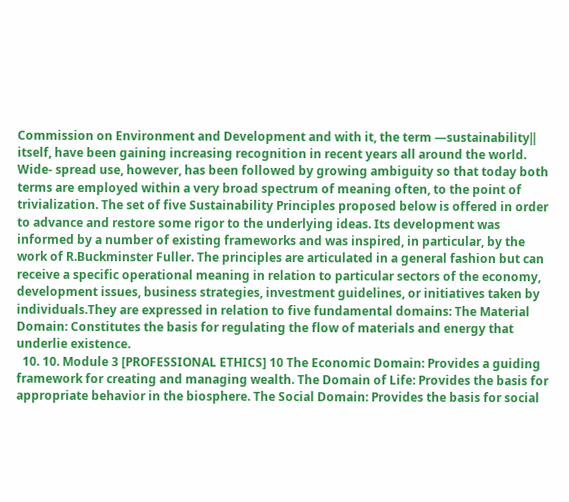Commission on Environment and Development and with it, the term ―sustainability‖ itself, have been gaining increasing recognition in recent years all around the world. Wide- spread use, however, has been followed by growing ambiguity so that today both terms are employed within a very broad spectrum of meaning often, to the point of trivialization. The set of five Sustainability Principles proposed below is offered in order to advance and restore some rigor to the underlying ideas. Its development was informed by a number of existing frameworks and was inspired, in particular, by the work of R.Buckminster Fuller. The principles are articulated in a general fashion but can receive a specific operational meaning in relation to particular sectors of the economy, development issues, business strategies, investment guidelines, or initiatives taken by individuals.They are expressed in relation to five fundamental domains: The Material Domain: Constitutes the basis for regulating the flow of materials and energy that underlie existence.
  10. 10. Module 3 [PROFESSIONAL ETHICS] 10 The Economic Domain: Provides a guiding framework for creating and managing wealth. The Domain of Life: Provides the basis for appropriate behavior in the biosphere. The Social Domain: Provides the basis for social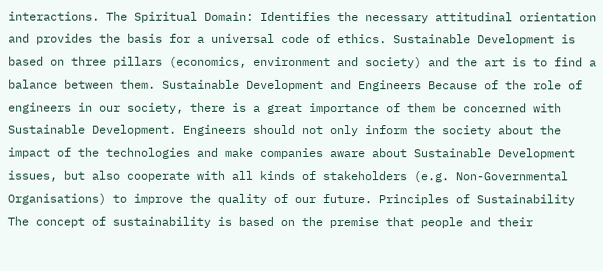interactions. The Spiritual Domain: Identifies the necessary attitudinal orientation and provides the basis for a universal code of ethics. Sustainable Development is based on three pillars (economics, environment and society) and the art is to find a balance between them. Sustainable Development and Engineers Because of the role of engineers in our society, there is a great importance of them be concerned with Sustainable Development. Engineers should not only inform the society about the impact of the technologies and make companies aware about Sustainable Development issues, but also cooperate with all kinds of stakeholders (e.g. Non-Governmental Organisations) to improve the quality of our future. Principles of Sustainability The concept of sustainability is based on the premise that people and their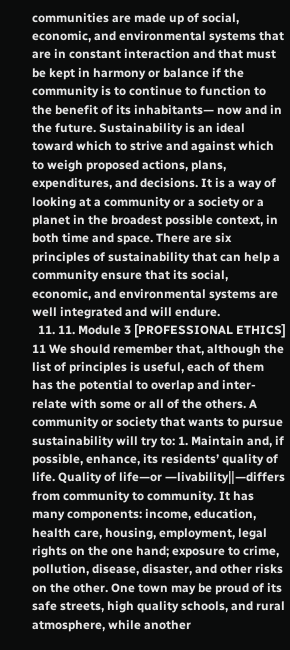communities are made up of social, economic, and environmental systems that are in constant interaction and that must be kept in harmony or balance if the community is to continue to function to the benefit of its inhabitants— now and in the future. Sustainability is an ideal toward which to strive and against which to weigh proposed actions, plans, expenditures, and decisions. It is a way of looking at a community or a society or a planet in the broadest possible context, in both time and space. There are six principles of sustainability that can help a community ensure that its social, economic, and environmental systems are well integrated and will endure.
  11. 11. Module 3 [PROFESSIONAL ETHICS] 11 We should remember that, although the list of principles is useful, each of them has the potential to overlap and inter-relate with some or all of the others. A community or society that wants to pursue sustainability will try to: 1. Maintain and, if possible, enhance, its residents’ quality of life. Quality of life—or ―livability‖—differs from community to community. It has many components: income, education, health care, housing, employment, legal rights on the one hand; exposure to crime, pollution, disease, disaster, and other risks on the other. One town may be proud of its safe streets, high quality schools, and rural atmosphere, while another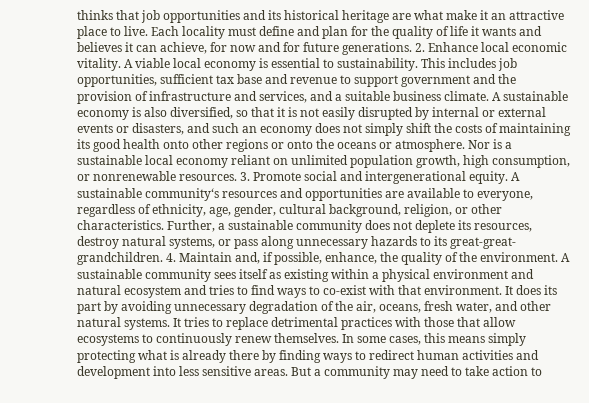thinks that job opportunities and its historical heritage are what make it an attractive place to live. Each locality must define and plan for the quality of life it wants and believes it can achieve, for now and for future generations. 2. Enhance local economic vitality. A viable local economy is essential to sustainability. This includes job opportunities, sufficient tax base and revenue to support government and the provision of infrastructure and services, and a suitable business climate. A sustainable economy is also diversified, so that it is not easily disrupted by internal or external events or disasters, and such an economy does not simply shift the costs of maintaining its good health onto other regions or onto the oceans or atmosphere. Nor is a sustainable local economy reliant on unlimited population growth, high consumption, or nonrenewable resources. 3. Promote social and intergenerational equity. A sustainable community‘s resources and opportunities are available to everyone, regardless of ethnicity, age, gender, cultural background, religion, or other characteristics. Further, a sustainable community does not deplete its resources, destroy natural systems, or pass along unnecessary hazards to its great-great-grandchildren. 4. Maintain and, if possible, enhance, the quality of the environment. A sustainable community sees itself as existing within a physical environment and natural ecosystem and tries to find ways to co-exist with that environment. It does its part by avoiding unnecessary degradation of the air, oceans, fresh water, and other natural systems. It tries to replace detrimental practices with those that allow ecosystems to continuously renew themselves. In some cases, this means simply protecting what is already there by finding ways to redirect human activities and development into less sensitive areas. But a community may need to take action to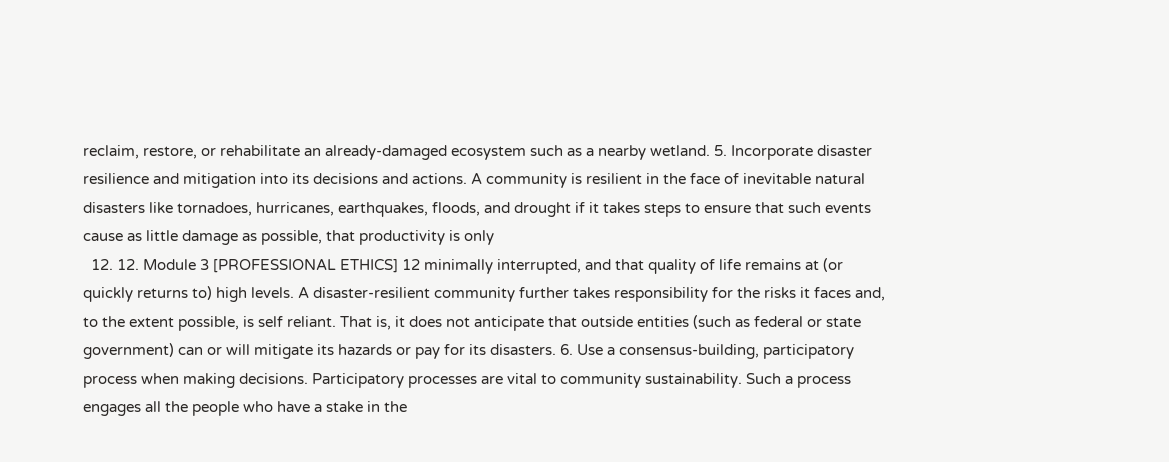reclaim, restore, or rehabilitate an already-damaged ecosystem such as a nearby wetland. 5. Incorporate disaster resilience and mitigation into its decisions and actions. A community is resilient in the face of inevitable natural disasters like tornadoes, hurricanes, earthquakes, floods, and drought if it takes steps to ensure that such events cause as little damage as possible, that productivity is only
  12. 12. Module 3 [PROFESSIONAL ETHICS] 12 minimally interrupted, and that quality of life remains at (or quickly returns to) high levels. A disaster-resilient community further takes responsibility for the risks it faces and, to the extent possible, is self reliant. That is, it does not anticipate that outside entities (such as federal or state government) can or will mitigate its hazards or pay for its disasters. 6. Use a consensus-building, participatory process when making decisions. Participatory processes are vital to community sustainability. Such a process engages all the people who have a stake in the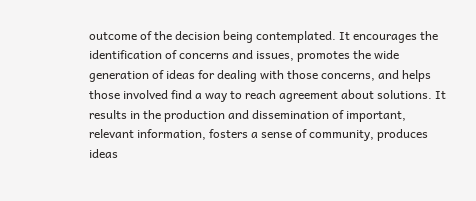outcome of the decision being contemplated. It encourages the identification of concerns and issues, promotes the wide generation of ideas for dealing with those concerns, and helps those involved find a way to reach agreement about solutions. It results in the production and dissemination of important, relevant information, fosters a sense of community, produces ideas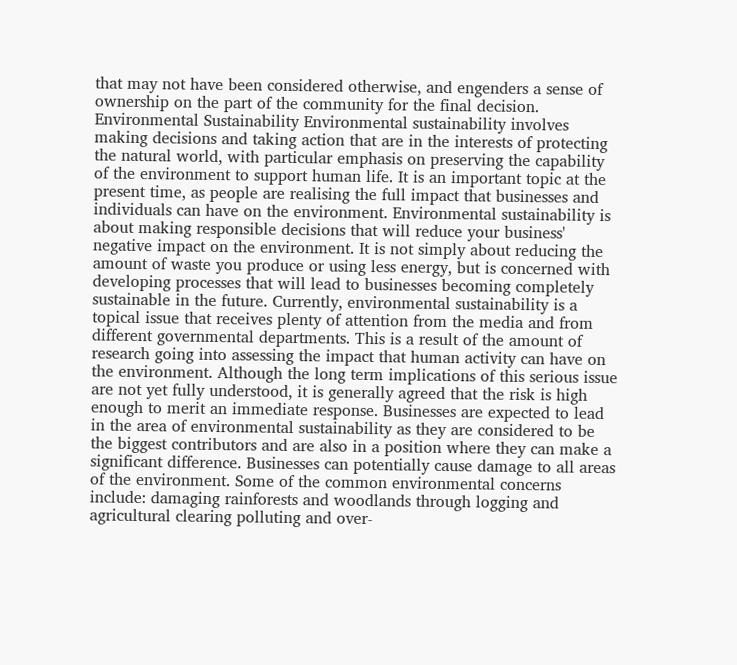that may not have been considered otherwise, and engenders a sense of ownership on the part of the community for the final decision. Environmental Sustainability Environmental sustainability involves making decisions and taking action that are in the interests of protecting the natural world, with particular emphasis on preserving the capability of the environment to support human life. It is an important topic at the present time, as people are realising the full impact that businesses and individuals can have on the environment. Environmental sustainability is about making responsible decisions that will reduce your business' negative impact on the environment. It is not simply about reducing the amount of waste you produce or using less energy, but is concerned with developing processes that will lead to businesses becoming completely sustainable in the future. Currently, environmental sustainability is a topical issue that receives plenty of attention from the media and from different governmental departments. This is a result of the amount of research going into assessing the impact that human activity can have on the environment. Although the long term implications of this serious issue are not yet fully understood, it is generally agreed that the risk is high enough to merit an immediate response. Businesses are expected to lead in the area of environmental sustainability as they are considered to be the biggest contributors and are also in a position where they can make a significant difference. Businesses can potentially cause damage to all areas of the environment. Some of the common environmental concerns include: damaging rainforests and woodlands through logging and agricultural clearing polluting and over-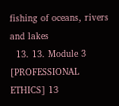fishing of oceans, rivers and lakes
  13. 13. Module 3 [PROFESSIONAL ETHICS] 13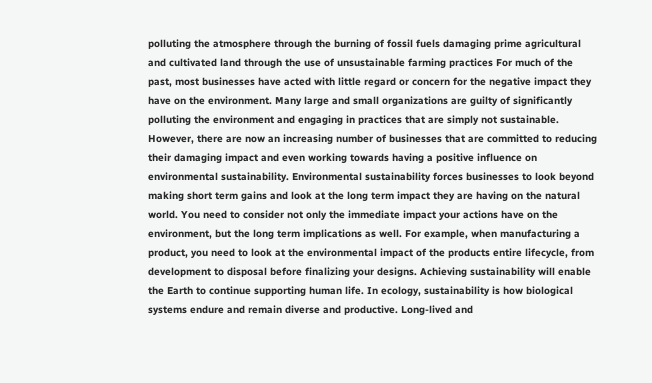polluting the atmosphere through the burning of fossil fuels damaging prime agricultural and cultivated land through the use of unsustainable farming practices For much of the past, most businesses have acted with little regard or concern for the negative impact they have on the environment. Many large and small organizations are guilty of significantly polluting the environment and engaging in practices that are simply not sustainable. However, there are now an increasing number of businesses that are committed to reducing their damaging impact and even working towards having a positive influence on environmental sustainability. Environmental sustainability forces businesses to look beyond making short term gains and look at the long term impact they are having on the natural world. You need to consider not only the immediate impact your actions have on the environment, but the long term implications as well. For example, when manufacturing a product, you need to look at the environmental impact of the products entire lifecycle, from development to disposal before finalizing your designs. Achieving sustainability will enable the Earth to continue supporting human life. In ecology, sustainability is how biological systems endure and remain diverse and productive. Long-lived and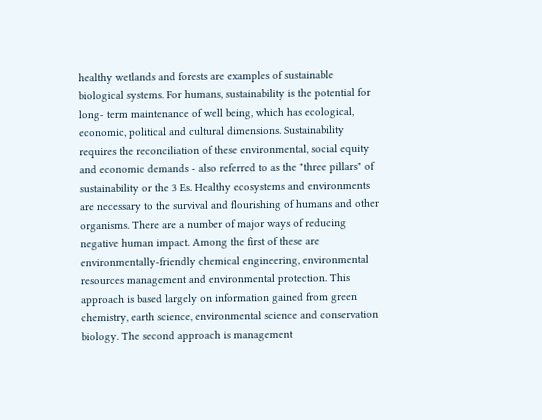healthy wetlands and forests are examples of sustainable biological systems. For humans, sustainability is the potential for long- term maintenance of well being, which has ecological, economic, political and cultural dimensions. Sustainability requires the reconciliation of these environmental, social equity and economic demands - also referred to as the "three pillars" of sustainability or the 3 Es. Healthy ecosystems and environments are necessary to the survival and flourishing of humans and other organisms. There are a number of major ways of reducing negative human impact. Among the first of these are environmentally-friendly chemical engineering, environmental resources management and environmental protection. This approach is based largely on information gained from green chemistry, earth science, environmental science and conservation biology. The second approach is management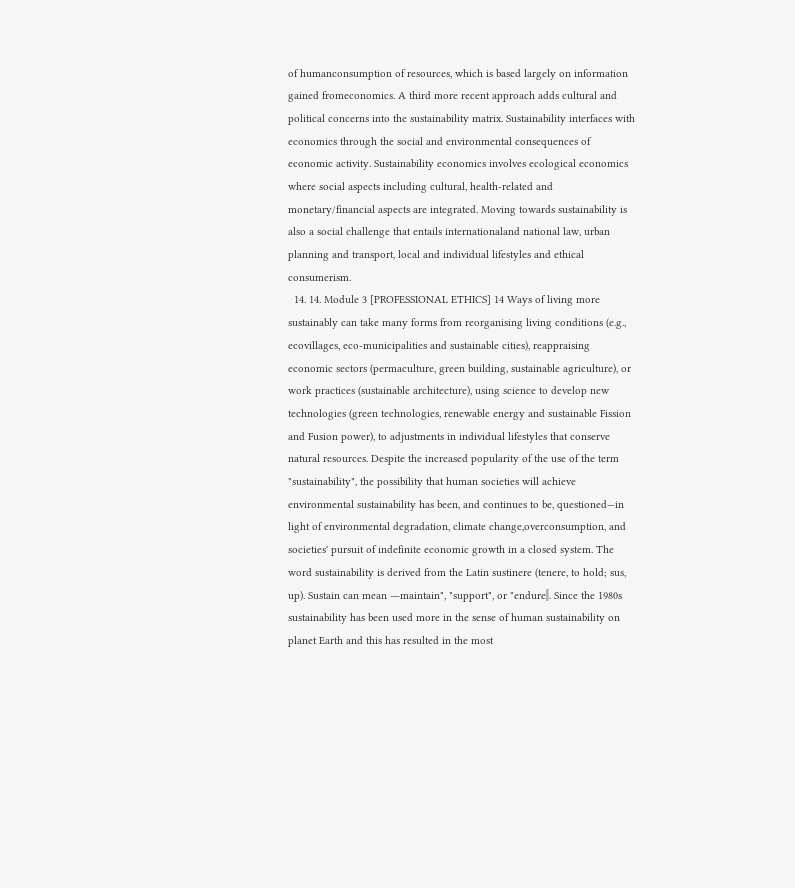of humanconsumption of resources, which is based largely on information gained fromeconomics. A third more recent approach adds cultural and political concerns into the sustainability matrix. Sustainability interfaces with economics through the social and environmental consequences of economic activity. Sustainability economics involves ecological economics where social aspects including cultural, health-related and monetary/financial aspects are integrated. Moving towards sustainability is also a social challenge that entails internationaland national law, urban planning and transport, local and individual lifestyles and ethical consumerism.
  14. 14. Module 3 [PROFESSIONAL ETHICS] 14 Ways of living more sustainably can take many forms from reorganising living conditions (e.g., ecovillages, eco-municipalities and sustainable cities), reappraising economic sectors (permaculture, green building, sustainable agriculture), or work practices (sustainable architecture), using science to develop new technologies (green technologies, renewable energy and sustainable Fission and Fusion power), to adjustments in individual lifestyles that conserve natural resources. Despite the increased popularity of the use of the term "sustainability", the possibility that human societies will achieve environmental sustainability has been, and continues to be, questioned—in light of environmental degradation, climate change,overconsumption, and societies' pursuit of indefinite economic growth in a closed system. The word sustainability is derived from the Latin sustinere (tenere, to hold; sus, up). Sustain can mean ―maintain", "support", or "endure‖. Since the 1980s sustainability has been used more in the sense of human sustainability on planet Earth and this has resulted in the most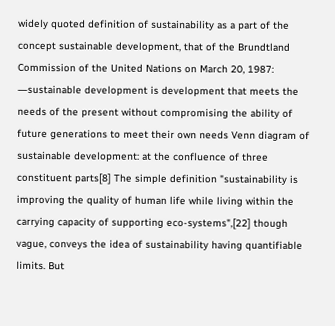widely quoted definition of sustainability as a part of the concept sustainable development, that of the Brundtland Commission of the United Nations on March 20, 1987: ―sustainable development is development that meets the needs of the present without compromising the ability of future generations to meet their own needs Venn diagram of sustainable development: at the confluence of three constituent parts[8] The simple definition "sustainability is improving the quality of human life while living within the carrying capacity of supporting eco-systems",[22] though vague, conveys the idea of sustainability having quantifiable limits. But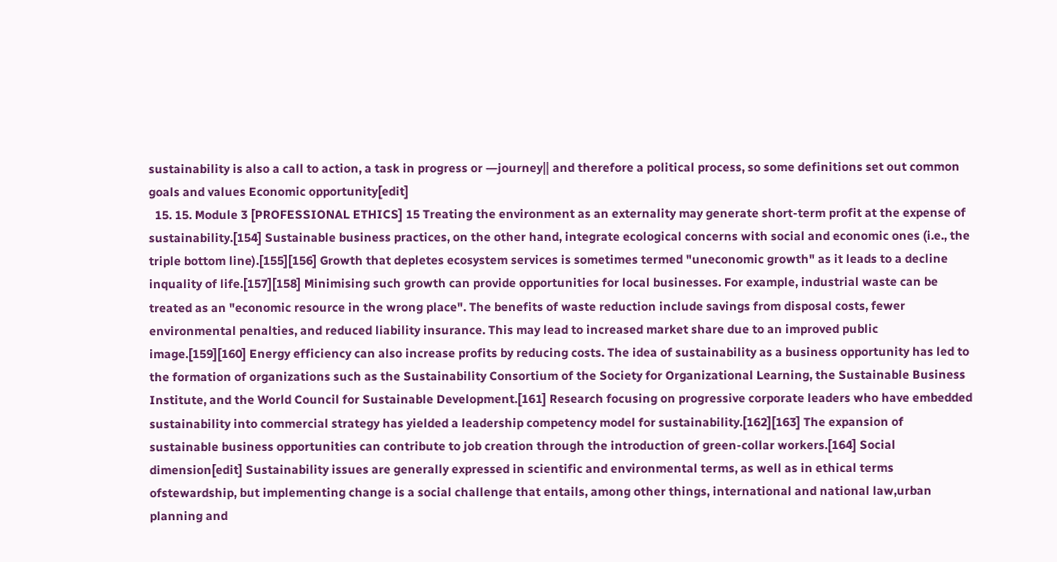sustainability is also a call to action, a task in progress or ―journey‖ and therefore a political process, so some definitions set out common goals and values Economic opportunity[edit]
  15. 15. Module 3 [PROFESSIONAL ETHICS] 15 Treating the environment as an externality may generate short-term profit at the expense of sustainability.[154] Sustainable business practices, on the other hand, integrate ecological concerns with social and economic ones (i.e., the triple bottom line).[155][156] Growth that depletes ecosystem services is sometimes termed "uneconomic growth" as it leads to a decline inquality of life.[157][158] Minimising such growth can provide opportunities for local businesses. For example, industrial waste can be treated as an "economic resource in the wrong place". The benefits of waste reduction include savings from disposal costs, fewer environmental penalties, and reduced liability insurance. This may lead to increased market share due to an improved public image.[159][160] Energy efficiency can also increase profits by reducing costs. The idea of sustainability as a business opportunity has led to the formation of organizations such as the Sustainability Consortium of the Society for Organizational Learning, the Sustainable Business Institute, and the World Council for Sustainable Development.[161] Research focusing on progressive corporate leaders who have embedded sustainability into commercial strategy has yielded a leadership competency model for sustainability.[162][163] The expansion of sustainable business opportunities can contribute to job creation through the introduction of green-collar workers.[164] Social dimension[edit] Sustainability issues are generally expressed in scientific and environmental terms, as well as in ethical terms ofstewardship, but implementing change is a social challenge that entails, among other things, international and national law,urban planning and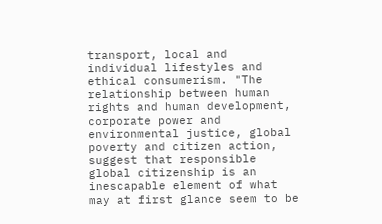transport, local and individual lifestyles and ethical consumerism. "The relationship between human rights and human development, corporate power and environmental justice, global poverty and citizen action, suggest that responsible global citizenship is an inescapable element of what may at first glance seem to be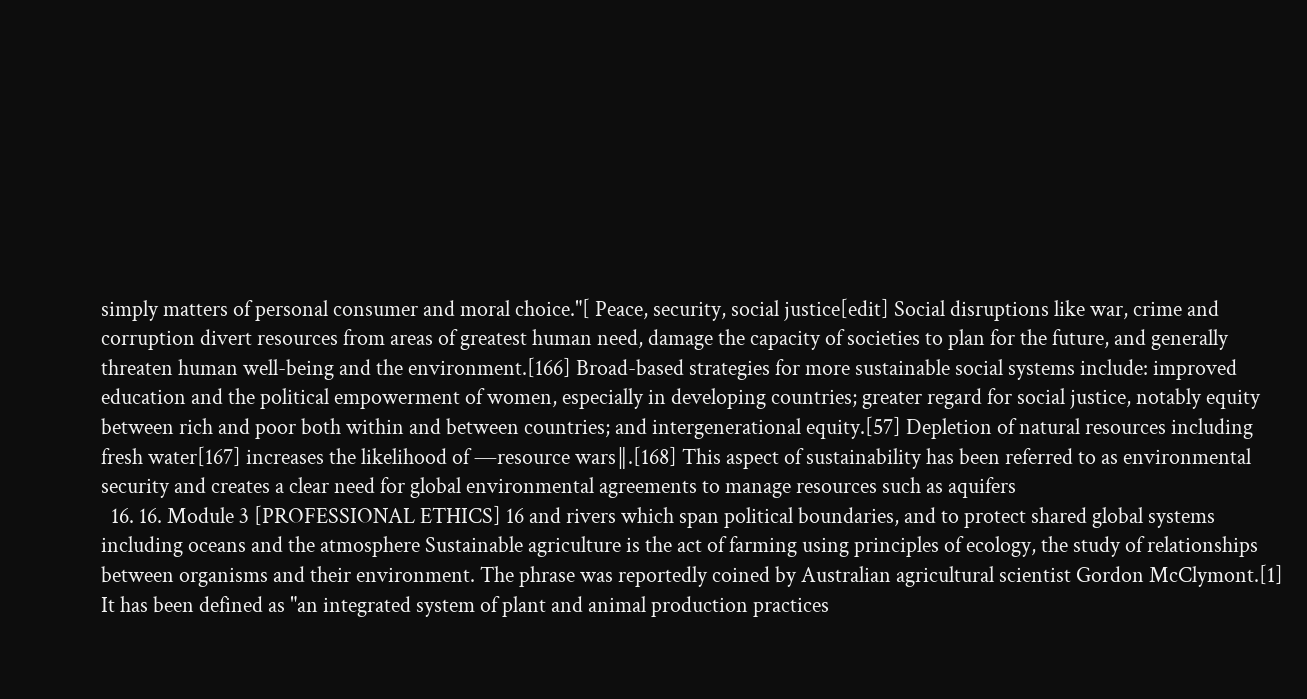simply matters of personal consumer and moral choice."[ Peace, security, social justice[edit] Social disruptions like war, crime and corruption divert resources from areas of greatest human need, damage the capacity of societies to plan for the future, and generally threaten human well-being and the environment.[166] Broad-based strategies for more sustainable social systems include: improved education and the political empowerment of women, especially in developing countries; greater regard for social justice, notably equity between rich and poor both within and between countries; and intergenerational equity.[57] Depletion of natural resources including fresh water[167] increases the likelihood of ―resource wars‖.[168] This aspect of sustainability has been referred to as environmental security and creates a clear need for global environmental agreements to manage resources such as aquifers
  16. 16. Module 3 [PROFESSIONAL ETHICS] 16 and rivers which span political boundaries, and to protect shared global systems including oceans and the atmosphere Sustainable agriculture is the act of farming using principles of ecology, the study of relationships between organisms and their environment. The phrase was reportedly coined by Australian agricultural scientist Gordon McClymont.[1] It has been defined as "an integrated system of plant and animal production practices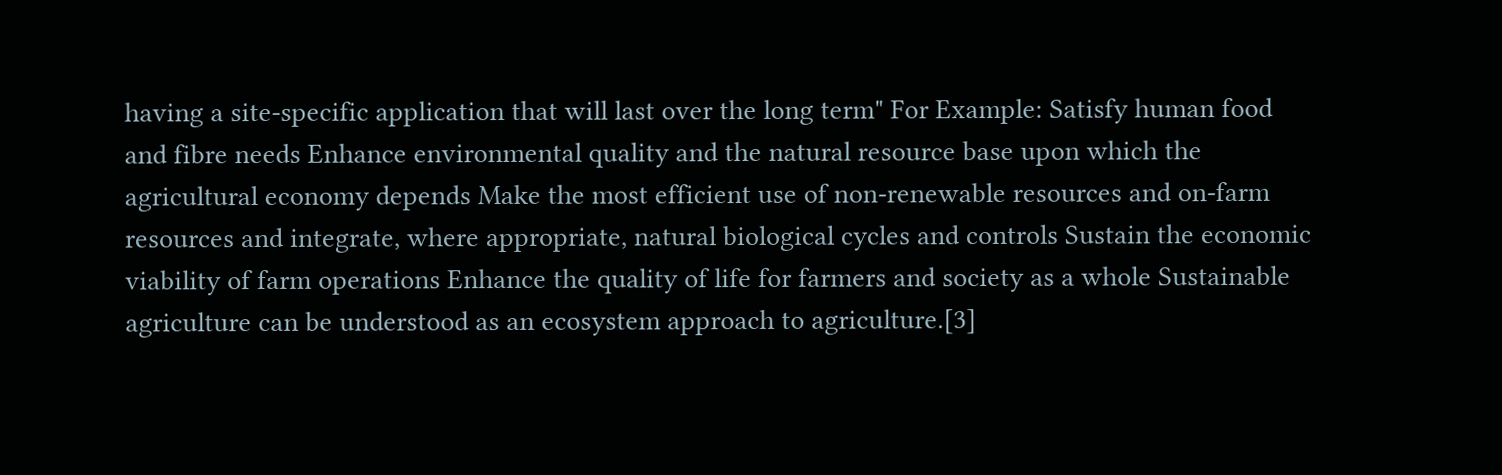having a site-specific application that will last over the long term" For Example: Satisfy human food and fibre needs Enhance environmental quality and the natural resource base upon which the agricultural economy depends Make the most efficient use of non-renewable resources and on-farm resources and integrate, where appropriate, natural biological cycles and controls Sustain the economic viability of farm operations Enhance the quality of life for farmers and society as a whole Sustainable agriculture can be understood as an ecosystem approach to agriculture.[3]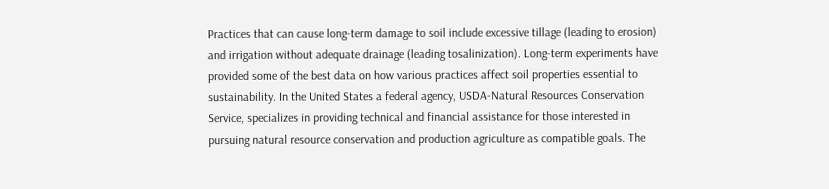Practices that can cause long-term damage to soil include excessive tillage (leading to erosion) and irrigation without adequate drainage (leading tosalinization). Long-term experiments have provided some of the best data on how various practices affect soil properties essential to sustainability. In the United States a federal agency, USDA-Natural Resources Conservation Service, specializes in providing technical and financial assistance for those interested in pursuing natural resource conservation and production agriculture as compatible goals. The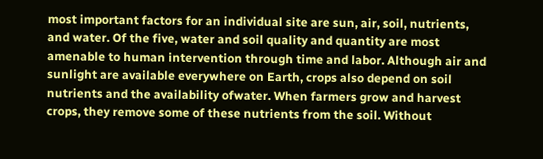most important factors for an individual site are sun, air, soil, nutrients, and water. Of the five, water and soil quality and quantity are most amenable to human intervention through time and labor. Although air and sunlight are available everywhere on Earth, crops also depend on soil nutrients and the availability ofwater. When farmers grow and harvest crops, they remove some of these nutrients from the soil. Without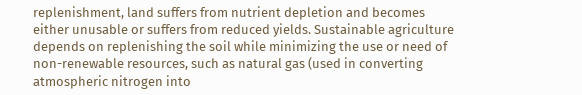replenishment, land suffers from nutrient depletion and becomes either unusable or suffers from reduced yields. Sustainable agriculture depends on replenishing the soil while minimizing the use or need of non-renewable resources, such as natural gas (used in converting atmospheric nitrogen into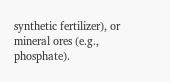synthetic fertilizer), or mineral ores (e.g., phosphate).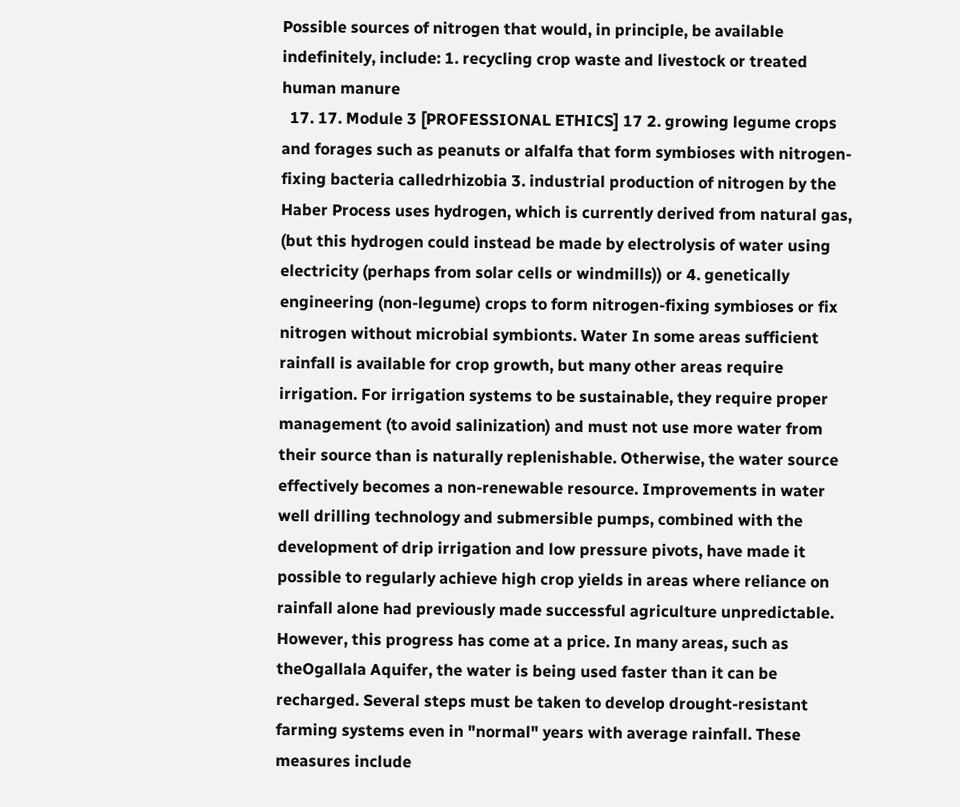Possible sources of nitrogen that would, in principle, be available indefinitely, include: 1. recycling crop waste and livestock or treated human manure
  17. 17. Module 3 [PROFESSIONAL ETHICS] 17 2. growing legume crops and forages such as peanuts or alfalfa that form symbioses with nitrogen-fixing bacteria calledrhizobia 3. industrial production of nitrogen by the Haber Process uses hydrogen, which is currently derived from natural gas, (but this hydrogen could instead be made by electrolysis of water using electricity (perhaps from solar cells or windmills)) or 4. genetically engineering (non-legume) crops to form nitrogen-fixing symbioses or fix nitrogen without microbial symbionts. Water In some areas sufficient rainfall is available for crop growth, but many other areas require irrigation. For irrigation systems to be sustainable, they require proper management (to avoid salinization) and must not use more water from their source than is naturally replenishable. Otherwise, the water source effectively becomes a non-renewable resource. Improvements in water well drilling technology and submersible pumps, combined with the development of drip irrigation and low pressure pivots, have made it possible to regularly achieve high crop yields in areas where reliance on rainfall alone had previously made successful agriculture unpredictable. However, this progress has come at a price. In many areas, such as theOgallala Aquifer, the water is being used faster than it can be recharged. Several steps must be taken to develop drought-resistant farming systems even in "normal" years with average rainfall. These measures include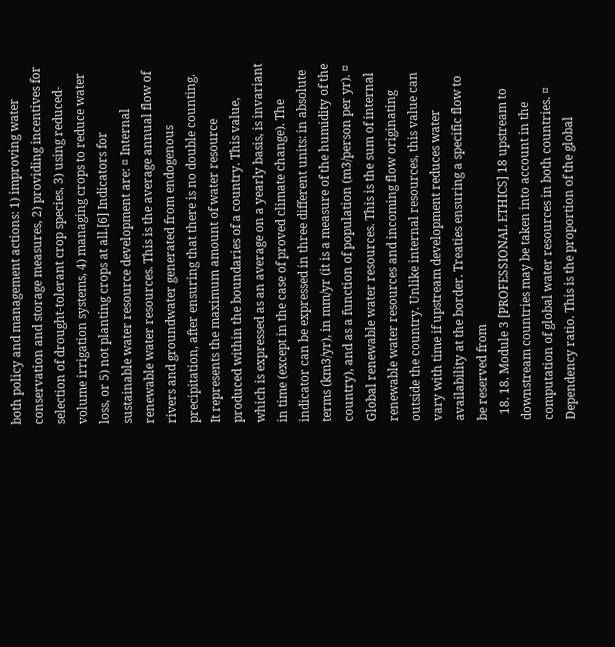both policy and management actions: 1) improving water conservation and storage measures, 2) providing incentives for selection of drought-tolerant crop species, 3) using reduced-volume irrigation systems, 4) managing crops to reduce water loss, or 5) not planting crops at all.[6] Indicators for sustainable water resource development are: ¤ Internal renewable water resources. This is the average annual flow of rivers and groundwater generated from endogenous precipitation, after ensuring that there is no double counting. It represents the maximum amount of water resource produced within the boundaries of a country. This value, which is expressed as an average on a yearly basis, is invariant in time (except in the case of proved climate change). The indicator can be expressed in three different units: in absolute terms (km3/yr), in mm/yr (it is a measure of the humidity of the country), and as a function of population (m3/person per yr). ¤ Global renewable water resources. This is the sum of internal renewable water resources and incoming flow originating outside the country. Unlike internal resources, this value can vary with time if upstream development reduces water availability at the border. Treaties ensuring a specific flow to be reserved from
  18. 18. Module 3 [PROFESSIONAL ETHICS] 18 upstream to downstream countries may be taken into account in the computation of global water resources in both countries. ¤ Dependency ratio. This is the proportion of the global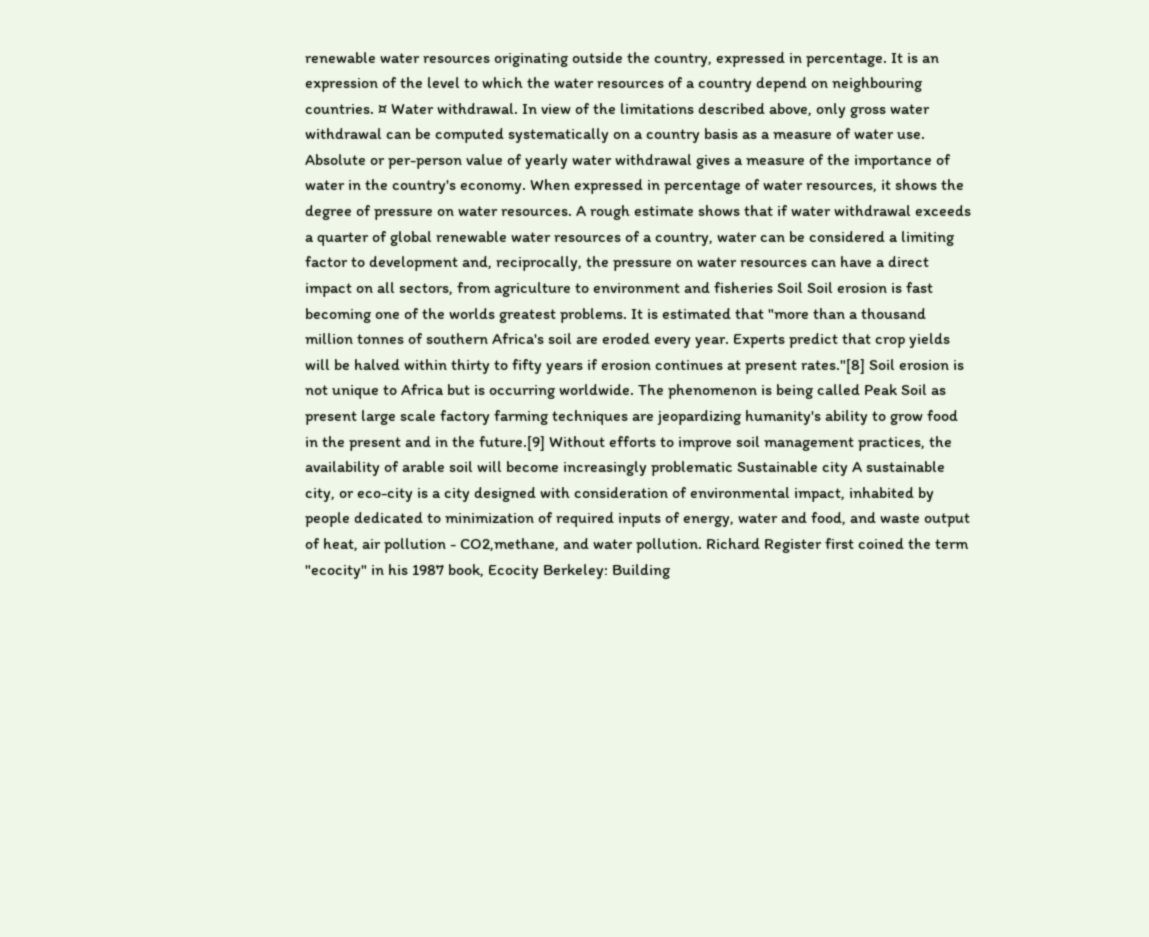renewable water resources originating outside the country, expressed in percentage. It is an expression of the level to which the water resources of a country depend on neighbouring countries. ¤ Water withdrawal. In view of the limitations described above, only gross water withdrawal can be computed systematically on a country basis as a measure of water use. Absolute or per-person value of yearly water withdrawal gives a measure of the importance of water in the country's economy. When expressed in percentage of water resources, it shows the degree of pressure on water resources. A rough estimate shows that if water withdrawal exceeds a quarter of global renewable water resources of a country, water can be considered a limiting factor to development and, reciprocally, the pressure on water resources can have a direct impact on all sectors, from agriculture to environment and fisheries Soil Soil erosion is fast becoming one of the worlds greatest problems. It is estimated that "more than a thousand million tonnes of southern Africa's soil are eroded every year. Experts predict that crop yields will be halved within thirty to fifty years if erosion continues at present rates."[8] Soil erosion is not unique to Africa but is occurring worldwide. The phenomenon is being called Peak Soil as present large scale factory farming techniques are jeopardizing humanity's ability to grow food in the present and in the future.[9] Without efforts to improve soil management practices, the availability of arable soil will become increasingly problematic Sustainable city A sustainable city, or eco-city is a city designed with consideration of environmental impact, inhabited by people dedicated to minimization of required inputs of energy, water and food, and waste output of heat, air pollution - CO2,methane, and water pollution. Richard Register first coined the term "ecocity" in his 1987 book, Ecocity Berkeley: Building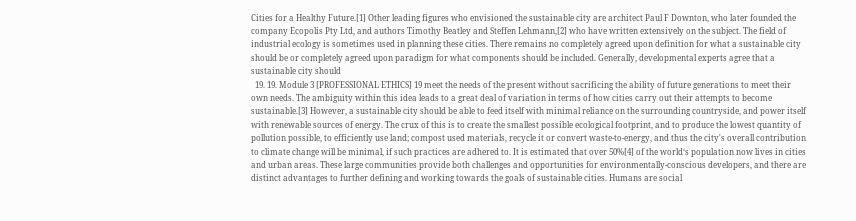Cities for a Healthy Future.[1] Other leading figures who envisioned the sustainable city are architect Paul F Downton, who later founded the company Ecopolis Pty Ltd, and authors Timothy Beatley and Steffen Lehmann,[2] who have written extensively on the subject. The field of industrial ecology is sometimes used in planning these cities. There remains no completely agreed upon definition for what a sustainable city should be or completely agreed upon paradigm for what components should be included. Generally, developmental experts agree that a sustainable city should
  19. 19. Module 3 [PROFESSIONAL ETHICS] 19 meet the needs of the present without sacrificing the ability of future generations to meet their own needs. The ambiguity within this idea leads to a great deal of variation in terms of how cities carry out their attempts to become sustainable.[3] However, a sustainable city should be able to feed itself with minimal reliance on the surrounding countryside, and power itself with renewable sources of energy. The crux of this is to create the smallest possible ecological footprint, and to produce the lowest quantity of pollution possible, to efficiently use land; compost used materials, recycle it or convert waste-to-energy, and thus the city's overall contribution to climate change will be minimal, if such practices are adhered to. It is estimated that over 50%[4] of the world‘s population now lives in cities and urban areas. These large communities provide both challenges and opportunities for environmentally-conscious developers, and there are distinct advantages to further defining and working towards the goals of sustainable cities. Humans are social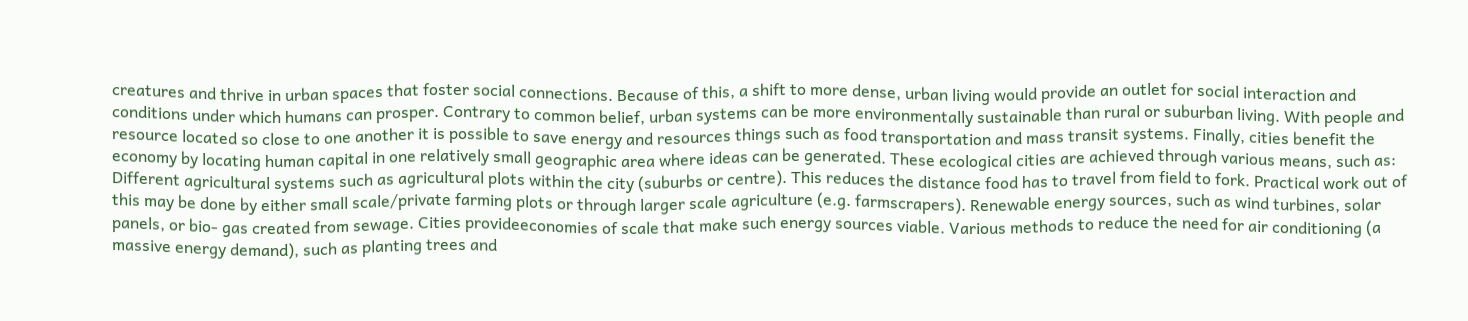creatures and thrive in urban spaces that foster social connections. Because of this, a shift to more dense, urban living would provide an outlet for social interaction and conditions under which humans can prosper. Contrary to common belief, urban systems can be more environmentally sustainable than rural or suburban living. With people and resource located so close to one another it is possible to save energy and resources things such as food transportation and mass transit systems. Finally, cities benefit the economy by locating human capital in one relatively small geographic area where ideas can be generated. These ecological cities are achieved through various means, such as: Different agricultural systems such as agricultural plots within the city (suburbs or centre). This reduces the distance food has to travel from field to fork. Practical work out of this may be done by either small scale/private farming plots or through larger scale agriculture (e.g. farmscrapers). Renewable energy sources, such as wind turbines, solar panels, or bio- gas created from sewage. Cities provideeconomies of scale that make such energy sources viable. Various methods to reduce the need for air conditioning (a massive energy demand), such as planting trees and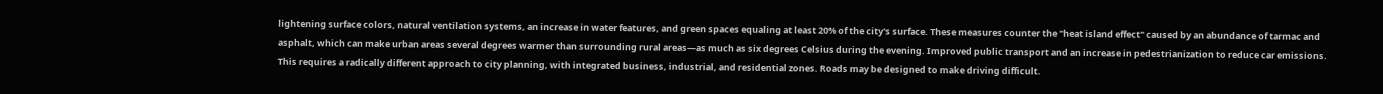lightening surface colors, natural ventilation systems, an increase in water features, and green spaces equaling at least 20% of the city's surface. These measures counter the "heat island effect" caused by an abundance of tarmac and asphalt, which can make urban areas several degrees warmer than surrounding rural areas—as much as six degrees Celsius during the evening. Improved public transport and an increase in pedestrianization to reduce car emissions. This requires a radically different approach to city planning, with integrated business, industrial, and residential zones. Roads may be designed to make driving difficult.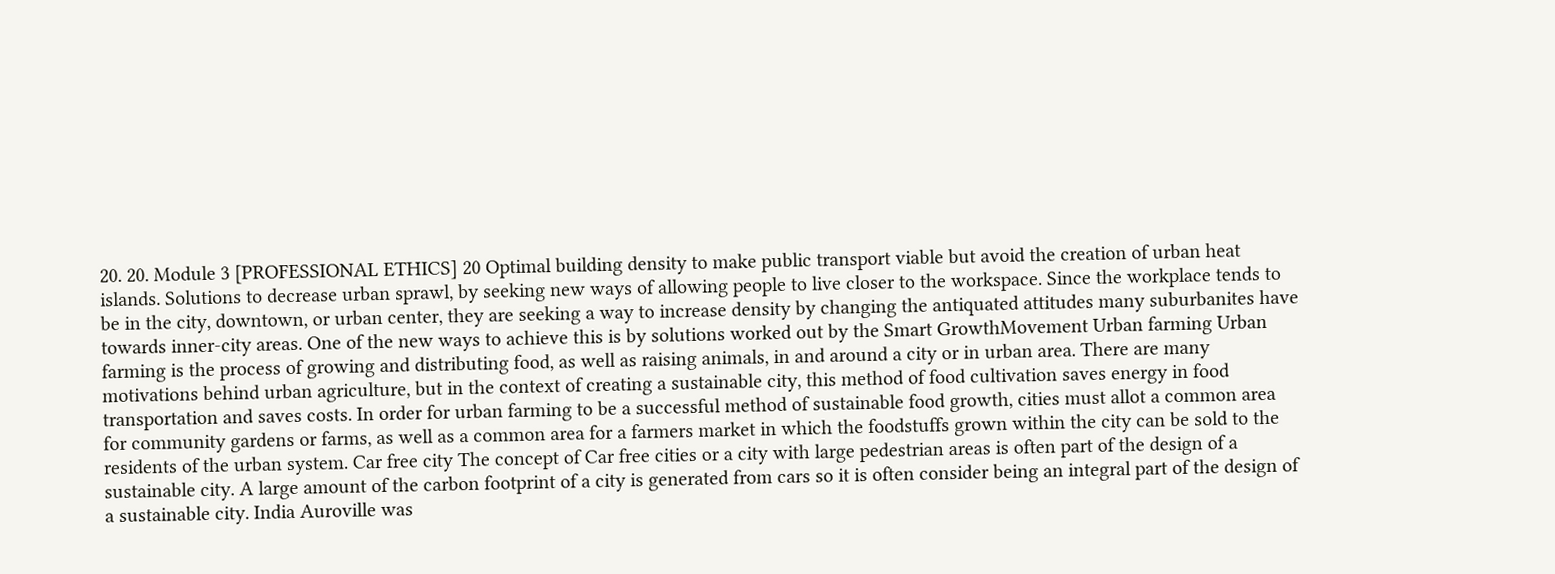20. 20. Module 3 [PROFESSIONAL ETHICS] 20 Optimal building density to make public transport viable but avoid the creation of urban heat islands. Solutions to decrease urban sprawl, by seeking new ways of allowing people to live closer to the workspace. Since the workplace tends to be in the city, downtown, or urban center, they are seeking a way to increase density by changing the antiquated attitudes many suburbanites have towards inner-city areas. One of the new ways to achieve this is by solutions worked out by the Smart GrowthMovement Urban farming Urban farming is the process of growing and distributing food, as well as raising animals, in and around a city or in urban area. There are many motivations behind urban agriculture, but in the context of creating a sustainable city, this method of food cultivation saves energy in food transportation and saves costs. In order for urban farming to be a successful method of sustainable food growth, cities must allot a common area for community gardens or farms, as well as a common area for a farmers market in which the foodstuffs grown within the city can be sold to the residents of the urban system. Car free city The concept of Car free cities or a city with large pedestrian areas is often part of the design of a sustainable city. A large amount of the carbon footprint of a city is generated from cars so it is often consider being an integral part of the design of a sustainable city. India Auroville was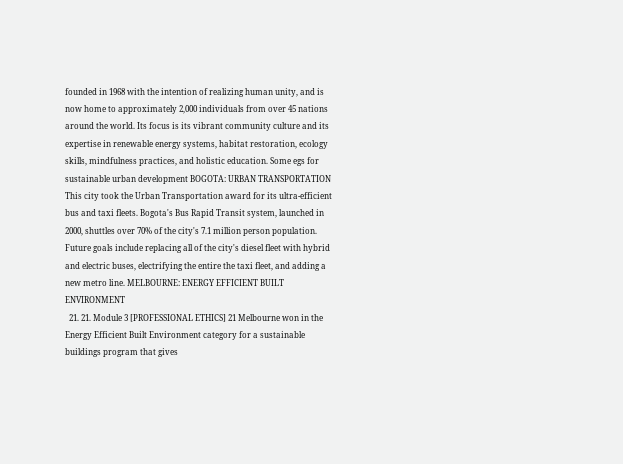founded in 1968 with the intention of realizing human unity, and is now home to approximately 2,000 individuals from over 45 nations around the world. Its focus is its vibrant community culture and its expertise in renewable energy systems, habitat restoration, ecology skills, mindfulness practices, and holistic education. Some egs for sustainable urban development BOGOTA: URBAN TRANSPORTATION This city took the Urban Transportation award for its ultra-efficient bus and taxi fleets. Bogota's Bus Rapid Transit system, launched in 2000, shuttles over 70% of the city's 7.1 million person population. Future goals include replacing all of the city's diesel fleet with hybrid and electric buses, electrifying the entire the taxi fleet, and adding a new metro line. MELBOURNE: ENERGY EFFICIENT BUILT ENVIRONMENT
  21. 21. Module 3 [PROFESSIONAL ETHICS] 21 Melbourne won in the Energy Efficient Built Environment category for a sustainable buildings program that gives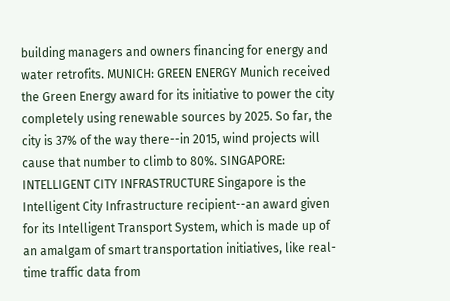building managers and owners financing for energy and water retrofits. MUNICH: GREEN ENERGY Munich received the Green Energy award for its initiative to power the city completely using renewable sources by 2025. So far, the city is 37% of the way there--in 2015, wind projects will cause that number to climb to 80%. SINGAPORE: INTELLIGENT CITY INFRASTRUCTURE Singapore is the Intelligent City Infrastructure recipient--an award given for its Intelligent Transport System, which is made up of an amalgam of smart transportation initiatives, like real-time traffic data from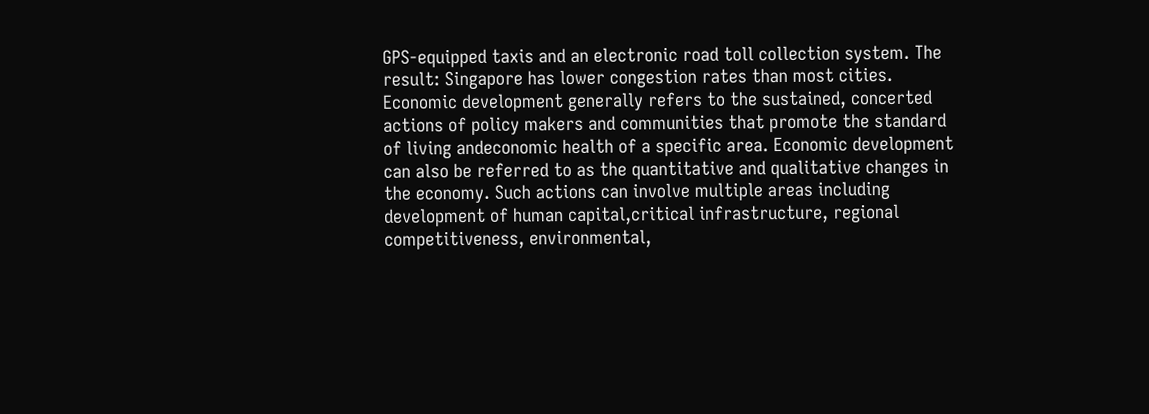GPS-equipped taxis and an electronic road toll collection system. The result: Singapore has lower congestion rates than most cities. Economic development generally refers to the sustained, concerted actions of policy makers and communities that promote the standard of living andeconomic health of a specific area. Economic development can also be referred to as the quantitative and qualitative changes in the economy. Such actions can involve multiple areas including development of human capital,critical infrastructure, regional competitiveness, environmental,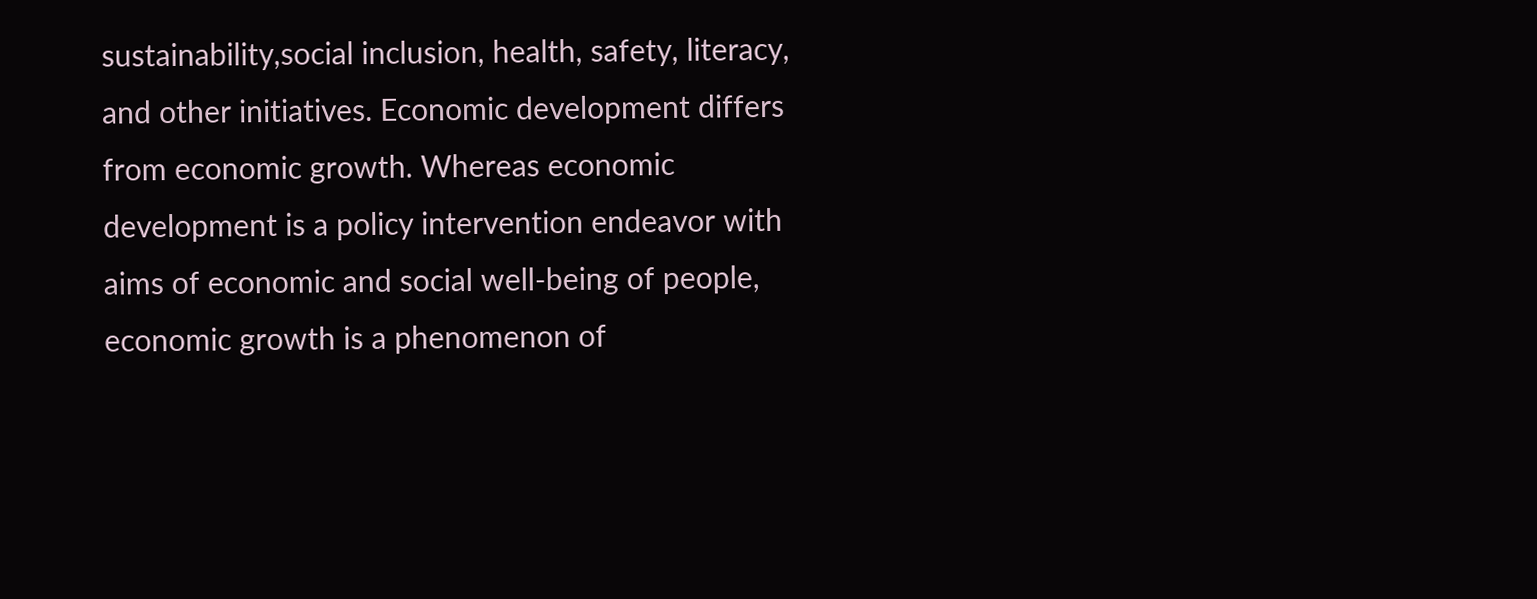sustainability,social inclusion, health, safety, literacy, and other initiatives. Economic development differs from economic growth. Whereas economic development is a policy intervention endeavor with aims of economic and social well-being of people, economic growth is a phenomenon of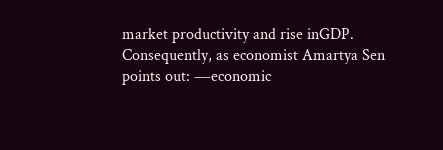market productivity and rise inGDP. Consequently, as economist Amartya Sen points out: ―economic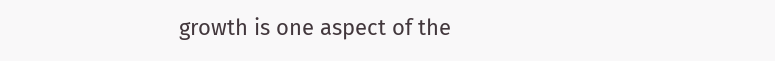growth is one aspect of the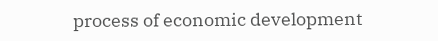process of economic development